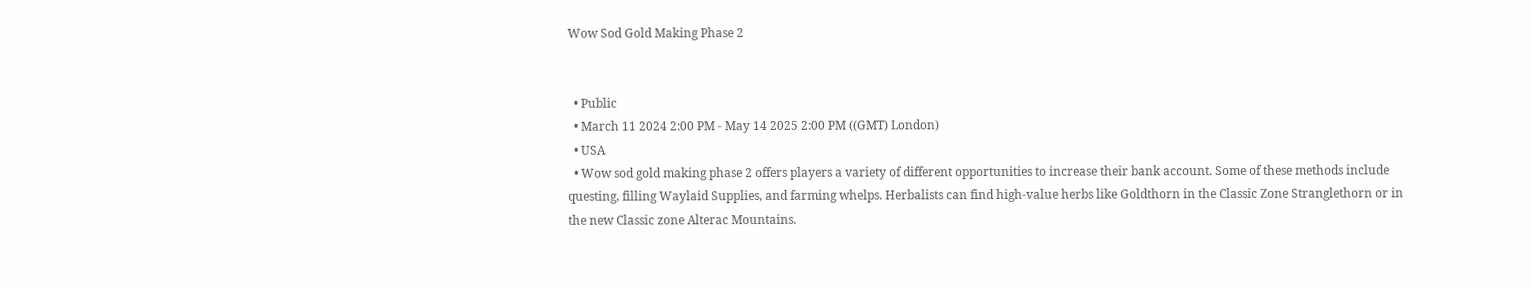Wow Sod Gold Making Phase 2


  • Public
  • March 11 2024 2:00 PM - May 14 2025 2:00 PM ((GMT) London)
  • USA
  • Wow sod gold making phase 2 offers players a variety of different opportunities to increase their bank account. Some of these methods include questing, filling Waylaid Supplies, and farming whelps. Herbalists can find high-value herbs like Goldthorn in the Classic Zone Stranglethorn or in the new Classic zone Alterac Mountains.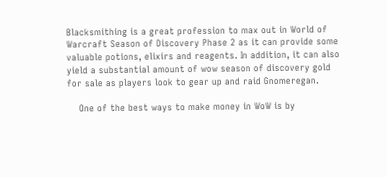Blacksmithing is a great profession to max out in World of Warcraft Season of Discovery Phase 2 as it can provide some valuable potions, elixirs and reagents. In addition, it can also yield a substantial amount of wow season of discovery gold for sale as players look to gear up and raid Gnomeregan.

    One of the best ways to make money in WoW is by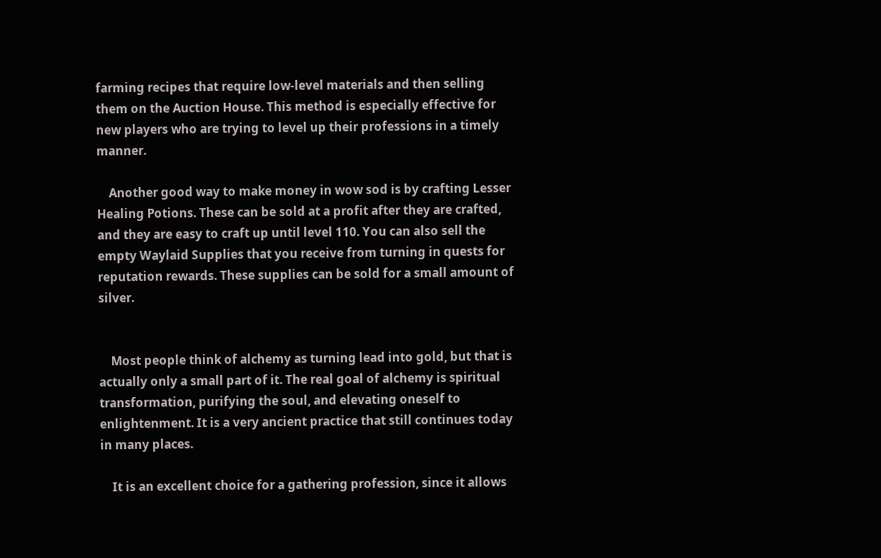farming recipes that require low-level materials and then selling them on the Auction House. This method is especially effective for new players who are trying to level up their professions in a timely manner.

    Another good way to make money in wow sod is by crafting Lesser Healing Potions. These can be sold at a profit after they are crafted, and they are easy to craft up until level 110. You can also sell the empty Waylaid Supplies that you receive from turning in quests for reputation rewards. These supplies can be sold for a small amount of silver.


    Most people think of alchemy as turning lead into gold, but that is actually only a small part of it. The real goal of alchemy is spiritual transformation, purifying the soul, and elevating oneself to enlightenment. It is a very ancient practice that still continues today in many places.

    It is an excellent choice for a gathering profession, since it allows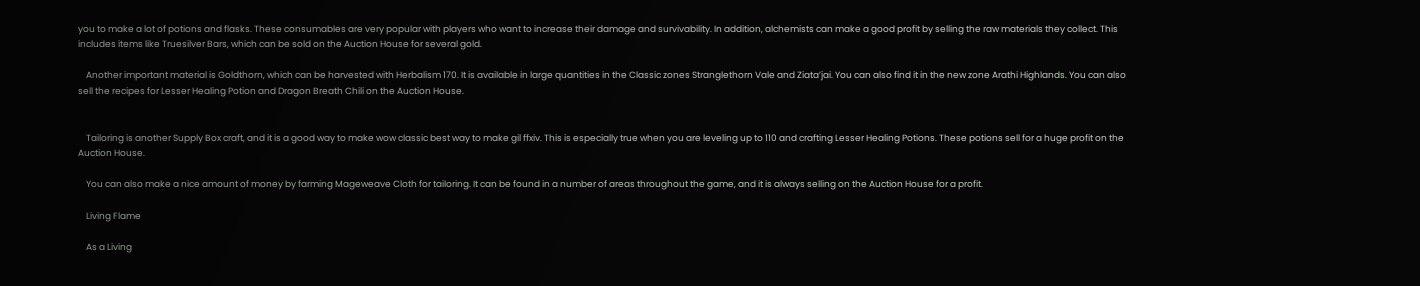you to make a lot of potions and flasks. These consumables are very popular with players who want to increase their damage and survivability. In addition, alchemists can make a good profit by selling the raw materials they collect. This includes items like Truesilver Bars, which can be sold on the Auction House for several gold.

    Another important material is Goldthorn, which can be harvested with Herbalism 170. It is available in large quantities in the Classic zones Stranglethorn Vale and Ziata’jai. You can also find it in the new zone Arathi Highlands. You can also sell the recipes for Lesser Healing Potion and Dragon Breath Chili on the Auction House.


    Tailoring is another Supply Box craft, and it is a good way to make wow classic best way to make gil ffxiv. This is especially true when you are leveling up to 110 and crafting Lesser Healing Potions. These potions sell for a huge profit on the Auction House.

    You can also make a nice amount of money by farming Mageweave Cloth for tailoring. It can be found in a number of areas throughout the game, and it is always selling on the Auction House for a profit.

    Living Flame

    As a Living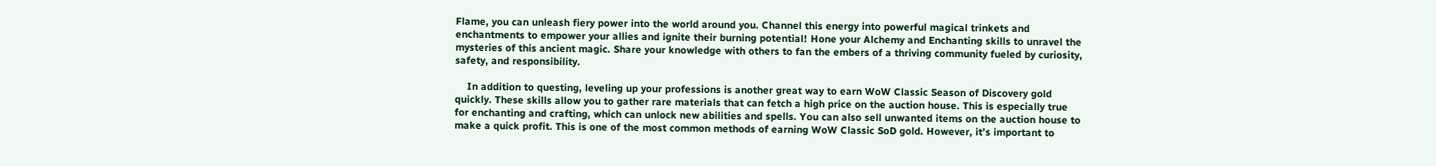Flame, you can unleash fiery power into the world around you. Channel this energy into powerful magical trinkets and enchantments to empower your allies and ignite their burning potential! Hone your Alchemy and Enchanting skills to unravel the mysteries of this ancient magic. Share your knowledge with others to fan the embers of a thriving community fueled by curiosity, safety, and responsibility.

    In addition to questing, leveling up your professions is another great way to earn WoW Classic Season of Discovery gold quickly. These skills allow you to gather rare materials that can fetch a high price on the auction house. This is especially true for enchanting and crafting, which can unlock new abilities and spells. You can also sell unwanted items on the auction house to make a quick profit. This is one of the most common methods of earning WoW Classic SoD gold. However, it’s important to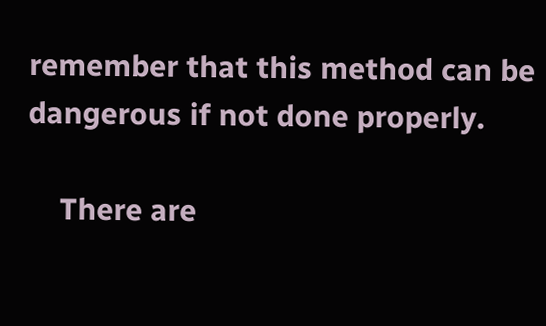remember that this method can be dangerous if not done properly.

    There are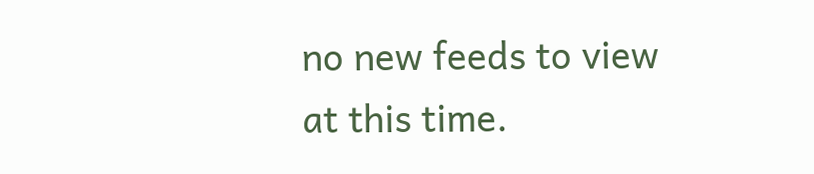no new feeds to view at this time.